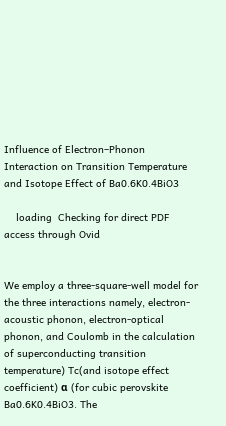Influence of Electron–Phonon Interaction on Transition Temperature and Isotope Effect of Ba0.6K0.4BiO3

    loading  Checking for direct PDF access through Ovid


We employ a three-square-well model for the three interactions namely, electron-acoustic phonon, electron-optical phonon, and Coulomb in the calculation of superconducting transition temperature) Tc(and isotope effect coefficient) α (for cubic perovskite Ba0.6K0.4BiO3. The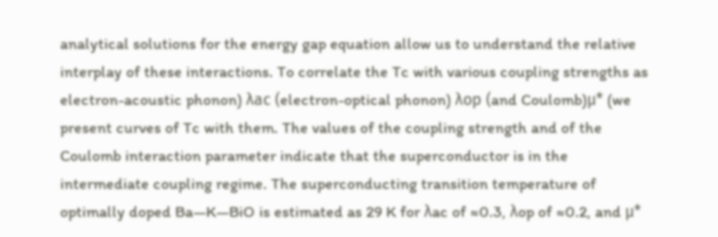analytical solutions for the energy gap equation allow us to understand the relative interplay of these interactions. To correlate the Tc with various coupling strengths as electron-acoustic phonon) λac (electron-optical phonon) λop (and Coulomb)μ* (we present curves of Tc with them. The values of the coupling strength and of the Coulomb interaction parameter indicate that the superconductor is in the intermediate coupling regime. The superconducting transition temperature of optimally doped Ba―K―BiO is estimated as 29 K for λac of ≈0.3, λop of ≈0.2, and μ*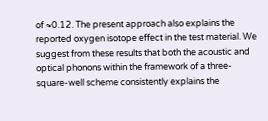of ≈0.12. The present approach also explains the reported oxygen isotope effect in the test material. We suggest from these results that both the acoustic and optical phonons within the framework of a three-square-well scheme consistently explains the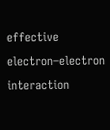effective electron–electron interaction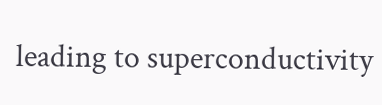leading to superconductivity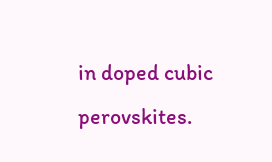in doped cubic perovskites.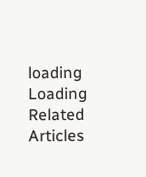loading  Loading Related Articles